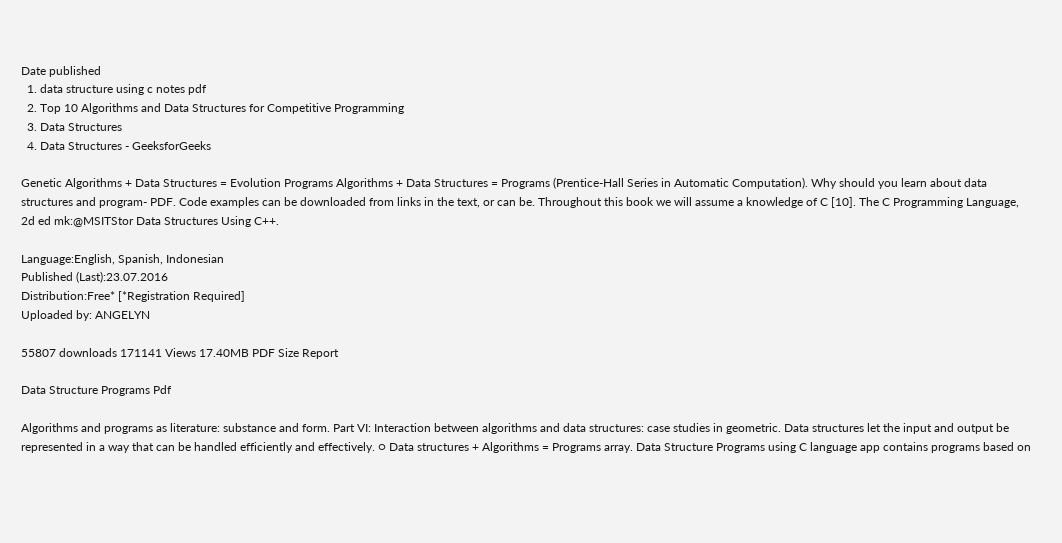Date published
  1. data structure using c notes pdf
  2. Top 10 Algorithms and Data Structures for Competitive Programming
  3. Data Structures
  4. Data Structures - GeeksforGeeks

Genetic Algorithms + Data Structures = Evolution Programs Algorithms + Data Structures = Programs (Prentice-Hall Series in Automatic Computation). Why should you learn about data structures and program- PDF. Code examples can be downloaded from links in the text, or can be. Throughout this book we will assume a knowledge of C [10]. The C Programming Language, 2d ed mk:@MSITStor Data Structures Using C++.

Language:English, Spanish, Indonesian
Published (Last):23.07.2016
Distribution:Free* [*Registration Required]
Uploaded by: ANGELYN

55807 downloads 171141 Views 17.40MB PDF Size Report

Data Structure Programs Pdf

Algorithms and programs as literature: substance and form. Part VI: Interaction between algorithms and data structures: case studies in geometric. Data structures let the input and output be represented in a way that can be handled efficiently and effectively. ○ Data structures + Algorithms = Programs array. Data Structure Programs using C language app contains programs based on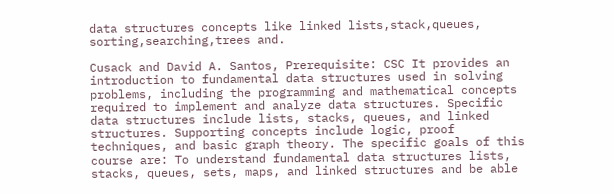data structures concepts like linked lists,stack,queues, sorting,searching,trees and.

Cusack and David A. Santos, Prerequisite: CSC It provides an introduction to fundamental data structures used in solving problems, including the programming and mathematical concepts required to implement and analyze data structures. Specific data structures include lists, stacks, queues, and linked structures. Supporting concepts include logic, proof techniques, and basic graph theory. The specific goals of this course are: To understand fundamental data structures lists, stacks, queues, sets, maps, and linked structures and be able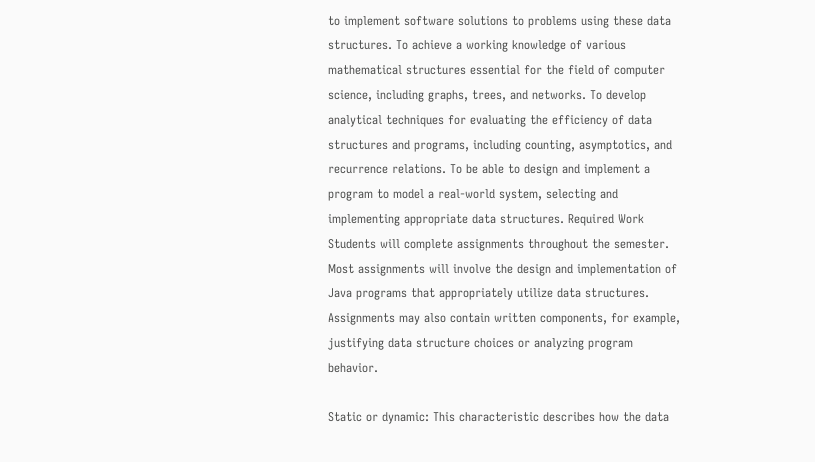to implement software solutions to problems using these data structures. To achieve a working knowledge of various mathematical structures essential for the field of computer science, including graphs, trees, and networks. To develop analytical techniques for evaluating the efficiency of data structures and programs, including counting, asymptotics, and recurrence relations. To be able to design and implement a program to model a real-world system, selecting and implementing appropriate data structures. Required Work Students will complete assignments throughout the semester. Most assignments will involve the design and implementation of Java programs that appropriately utilize data structures. Assignments may also contain written components, for example, justifying data structure choices or analyzing program behavior.

Static or dynamic: This characteristic describes how the data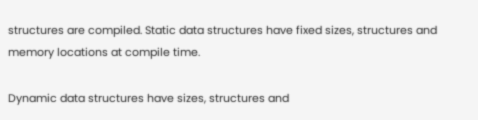structures are compiled. Static data structures have fixed sizes, structures and memory locations at compile time.

Dynamic data structures have sizes, structures and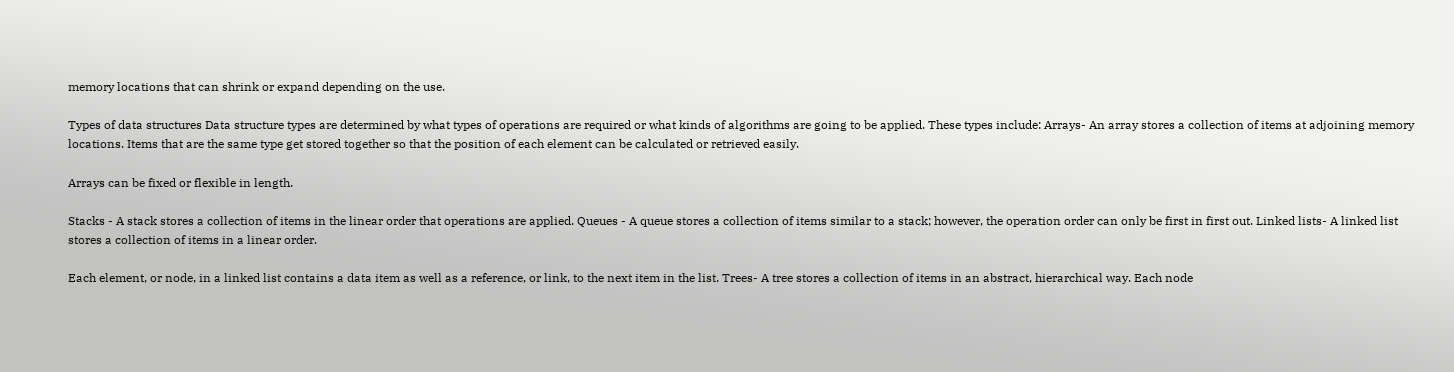memory locations that can shrink or expand depending on the use.

Types of data structures Data structure types are determined by what types of operations are required or what kinds of algorithms are going to be applied. These types include: Arrays- An array stores a collection of items at adjoining memory locations. Items that are the same type get stored together so that the position of each element can be calculated or retrieved easily.

Arrays can be fixed or flexible in length.

Stacks - A stack stores a collection of items in the linear order that operations are applied. Queues - A queue stores a collection of items similar to a stack; however, the operation order can only be first in first out. Linked lists- A linked list stores a collection of items in a linear order.

Each element, or node, in a linked list contains a data item as well as a reference, or link, to the next item in the list. Trees- A tree stores a collection of items in an abstract, hierarchical way. Each node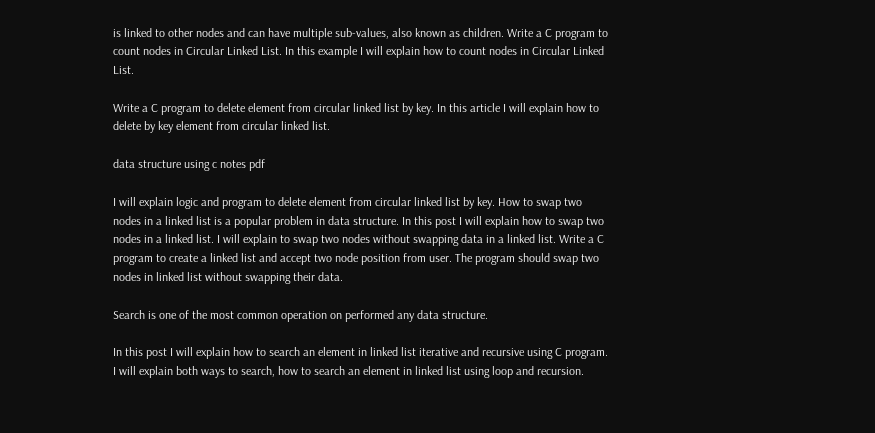is linked to other nodes and can have multiple sub-values, also known as children. Write a C program to count nodes in Circular Linked List. In this example I will explain how to count nodes in Circular Linked List.

Write a C program to delete element from circular linked list by key. In this article I will explain how to delete by key element from circular linked list.

data structure using c notes pdf

I will explain logic and program to delete element from circular linked list by key. How to swap two nodes in a linked list is a popular problem in data structure. In this post I will explain how to swap two nodes in a linked list. I will explain to swap two nodes without swapping data in a linked list. Write a C program to create a linked list and accept two node position from user. The program should swap two nodes in linked list without swapping their data.

Search is one of the most common operation on performed any data structure.

In this post I will explain how to search an element in linked list iterative and recursive using C program. I will explain both ways to search, how to search an element in linked list using loop and recursion.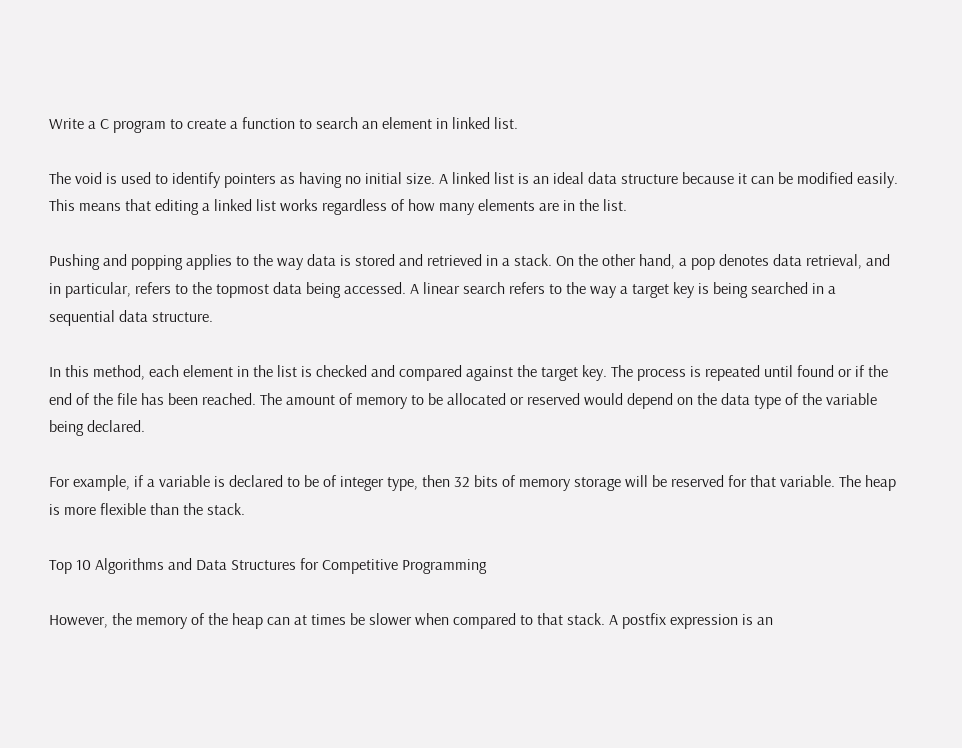Write a C program to create a function to search an element in linked list.

The void is used to identify pointers as having no initial size. A linked list is an ideal data structure because it can be modified easily. This means that editing a linked list works regardless of how many elements are in the list.

Pushing and popping applies to the way data is stored and retrieved in a stack. On the other hand, a pop denotes data retrieval, and in particular, refers to the topmost data being accessed. A linear search refers to the way a target key is being searched in a sequential data structure.

In this method, each element in the list is checked and compared against the target key. The process is repeated until found or if the end of the file has been reached. The amount of memory to be allocated or reserved would depend on the data type of the variable being declared.

For example, if a variable is declared to be of integer type, then 32 bits of memory storage will be reserved for that variable. The heap is more flexible than the stack.

Top 10 Algorithms and Data Structures for Competitive Programming

However, the memory of the heap can at times be slower when compared to that stack. A postfix expression is an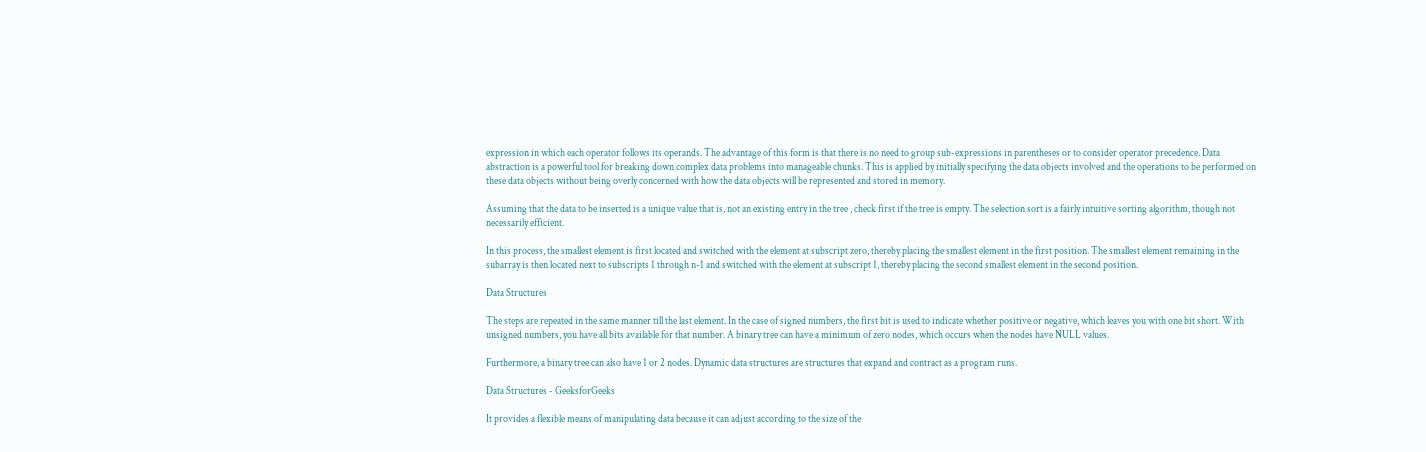expression in which each operator follows its operands. The advantage of this form is that there is no need to group sub-expressions in parentheses or to consider operator precedence. Data abstraction is a powerful tool for breaking down complex data problems into manageable chunks. This is applied by initially specifying the data objects involved and the operations to be performed on these data objects without being overly concerned with how the data objects will be represented and stored in memory.

Assuming that the data to be inserted is a unique value that is, not an existing entry in the tree , check first if the tree is empty. The selection sort is a fairly intuitive sorting algorithm, though not necessarily efficient.

In this process, the smallest element is first located and switched with the element at subscript zero, thereby placing the smallest element in the first position. The smallest element remaining in the subarray is then located next to subscripts 1 through n-1 and switched with the element at subscript 1, thereby placing the second smallest element in the second position.

Data Structures

The steps are repeated in the same manner till the last element. In the case of signed numbers, the first bit is used to indicate whether positive or negative, which leaves you with one bit short. With unsigned numbers, you have all bits available for that number. A binary tree can have a minimum of zero nodes, which occurs when the nodes have NULL values.

Furthermore, a binary tree can also have 1 or 2 nodes. Dynamic data structures are structures that expand and contract as a program runs.

Data Structures - GeeksforGeeks

It provides a flexible means of manipulating data because it can adjust according to the size of the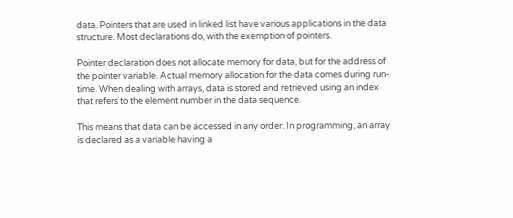data. Pointers that are used in linked list have various applications in the data structure. Most declarations do, with the exemption of pointers.

Pointer declaration does not allocate memory for data, but for the address of the pointer variable. Actual memory allocation for the data comes during run-time. When dealing with arrays, data is stored and retrieved using an index that refers to the element number in the data sequence.

This means that data can be accessed in any order. In programming, an array is declared as a variable having a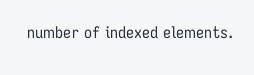number of indexed elements.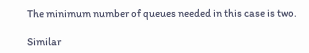The minimum number of queues needed in this case is two.

Similar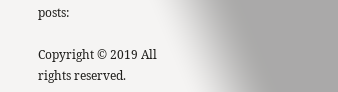posts:

Copyright © 2019 All rights reserved.